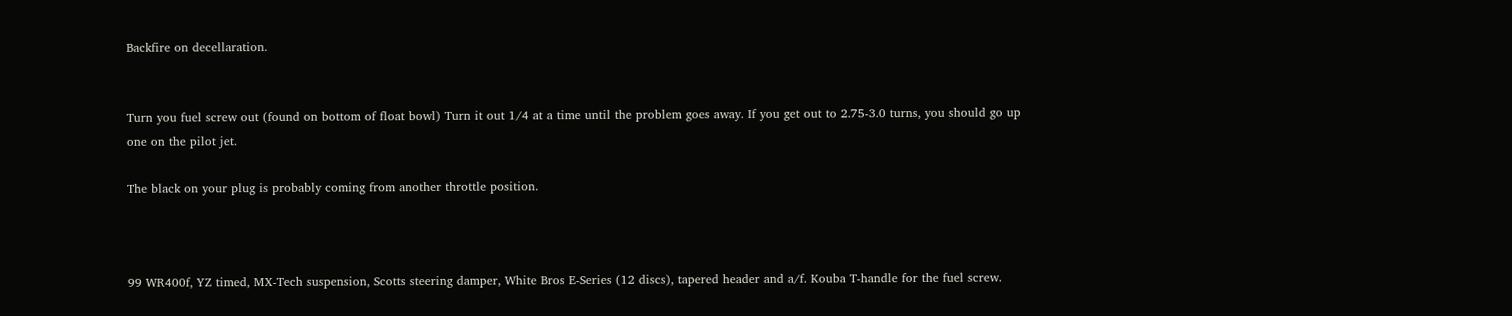Backfire on decellaration.


Turn you fuel screw out (found on bottom of float bowl) Turn it out 1/4 at a time until the problem goes away. If you get out to 2.75-3.0 turns, you should go up one on the pilot jet.

The black on your plug is probably coming from another throttle position.



99 WR400f, YZ timed, MX-Tech suspension, Scotts steering damper, White Bros E-Series (12 discs), tapered header and a/f. Kouba T-handle for the fuel screw.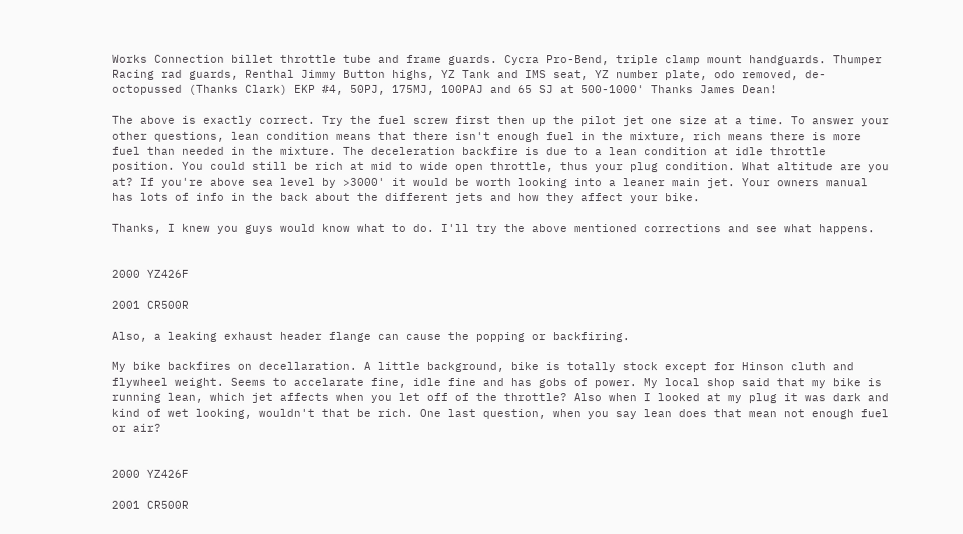Works Connection billet throttle tube and frame guards. Cycra Pro-Bend, triple clamp mount handguards. Thumper Racing rad guards, Renthal Jimmy Button highs, YZ Tank and IMS seat, YZ number plate, odo removed, de-octopussed (Thanks Clark) EKP #4, 50PJ, 175MJ, 100PAJ and 65 SJ at 500-1000' Thanks James Dean!

The above is exactly correct. Try the fuel screw first then up the pilot jet one size at a time. To answer your other questions, lean condition means that there isn't enough fuel in the mixture, rich means there is more fuel than needed in the mixture. The deceleration backfire is due to a lean condition at idle throttle position. You could still be rich at mid to wide open throttle, thus your plug condition. What altitude are you at? If you're above sea level by >3000' it would be worth looking into a leaner main jet. Your owners manual has lots of info in the back about the different jets and how they affect your bike.

Thanks, I knew you guys would know what to do. I'll try the above mentioned corrections and see what happens.


2000 YZ426F

2001 CR500R

Also, a leaking exhaust header flange can cause the popping or backfiring.

My bike backfires on decellaration. A little background, bike is totally stock except for Hinson cluth and flywheel weight. Seems to accelarate fine, idle fine and has gobs of power. My local shop said that my bike is running lean, which jet affects when you let off of the throttle? Also when I looked at my plug it was dark and kind of wet looking, wouldn't that be rich. One last question, when you say lean does that mean not enough fuel or air?


2000 YZ426F

2001 CR500R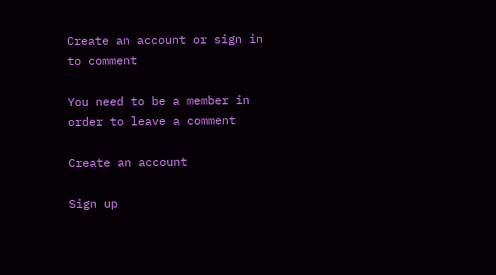Create an account or sign in to comment

You need to be a member in order to leave a comment

Create an account

Sign up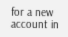for a new account in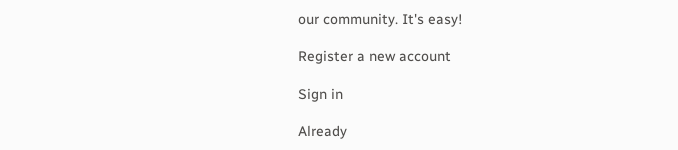our community. It's easy!

Register a new account

Sign in

Already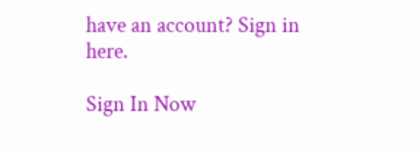have an account? Sign in here.

Sign In Now